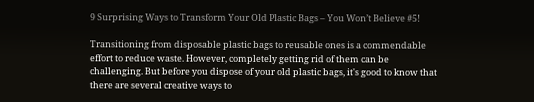9 Surprising Ways to Transform Your Old Plastic Bags – You Won’t Believe #5!

Transitioning from disposable plastic bags to reusable ones is a commendable effort to reduce waste. However, completely getting rid of them can be challenging. But before you dispose of your old plastic bags, it's good to know that there are several creative ways to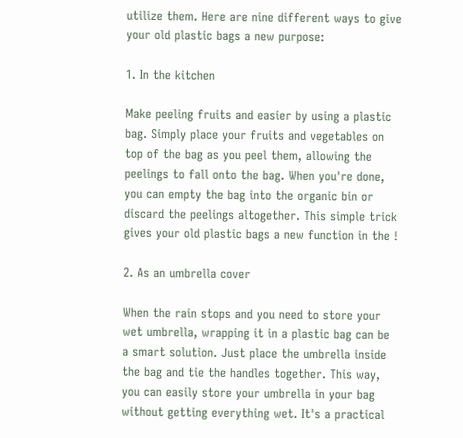utilize them. Here are nine different ways to give your old plastic bags a new purpose:

1. In the kitchen

Make peeling fruits and easier by using a plastic bag. Simply place your fruits and vegetables on top of the bag as you peel them, allowing the peelings to fall onto the bag. When you're done, you can empty the bag into the organic bin or discard the peelings altogether. This simple trick gives your old plastic bags a new function in the !

2. As an umbrella cover

When the rain stops and you need to store your wet umbrella, wrapping it in a plastic bag can be a smart solution. Just place the umbrella inside the bag and tie the handles together. This way, you can easily store your umbrella in your bag without getting everything wet. It's a practical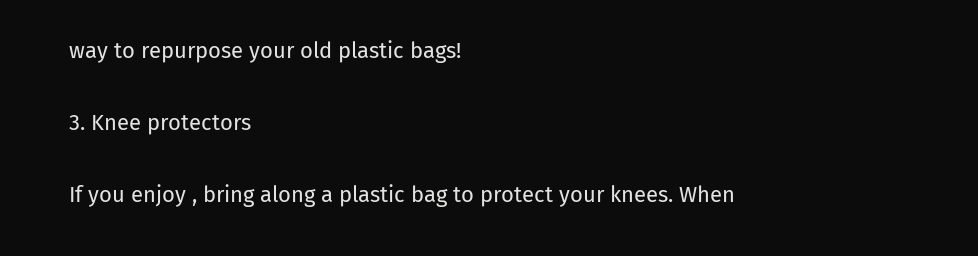way to repurpose your old plastic bags!

3. Knee protectors

If you enjoy , bring along a plastic bag to protect your knees. When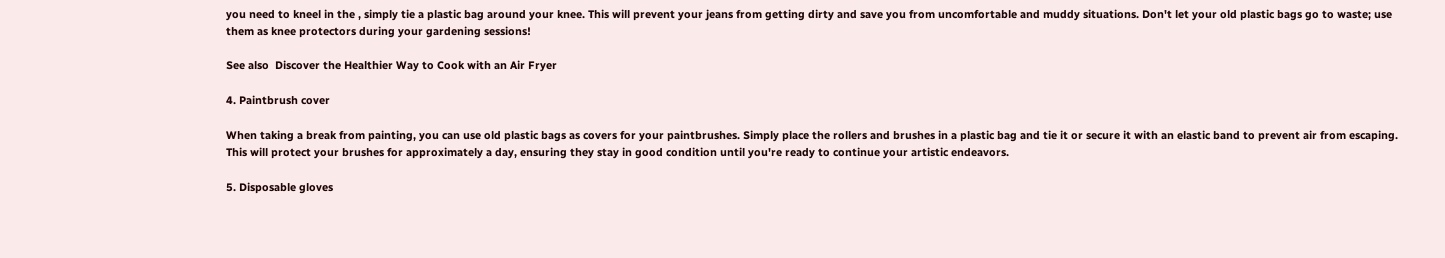you need to kneel in the , simply tie a plastic bag around your knee. This will prevent your jeans from getting dirty and save you from uncomfortable and muddy situations. Don't let your old plastic bags go to waste; use them as knee protectors during your gardening sessions!

See also  Discover the Healthier Way to Cook with an Air Fryer

4. Paintbrush cover

When taking a break from painting, you can use old plastic bags as covers for your paintbrushes. Simply place the rollers and brushes in a plastic bag and tie it or secure it with an elastic band to prevent air from escaping. This will protect your brushes for approximately a day, ensuring they stay in good condition until you're ready to continue your artistic endeavors.

5. Disposable gloves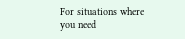For situations where you need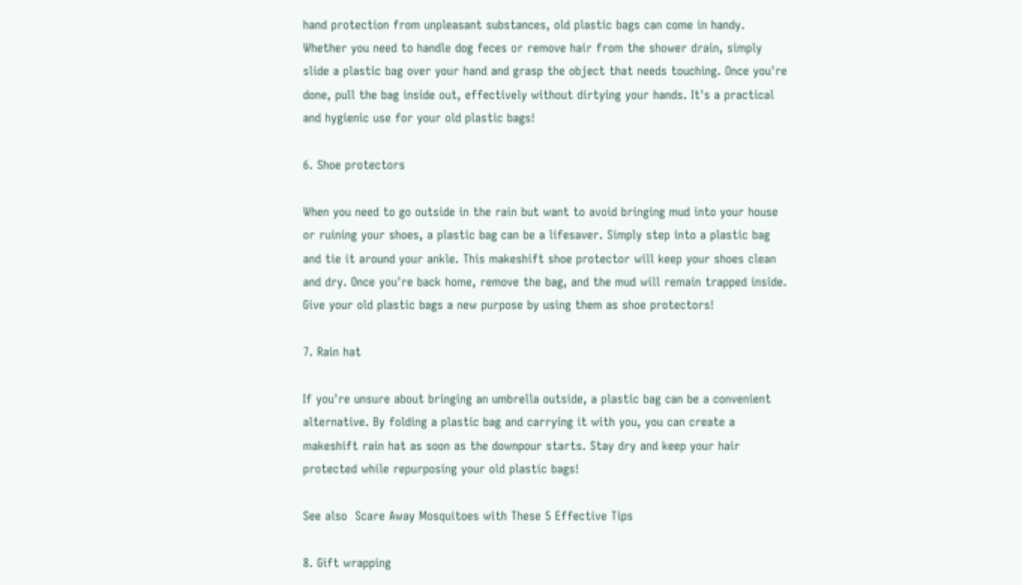hand protection from unpleasant substances, old plastic bags can come in handy. Whether you need to handle dog feces or remove hair from the shower drain, simply slide a plastic bag over your hand and grasp the object that needs touching. Once you're done, pull the bag inside out, effectively without dirtying your hands. It's a practical and hygienic use for your old plastic bags!

6. Shoe protectors

When you need to go outside in the rain but want to avoid bringing mud into your house or ruining your shoes, a plastic bag can be a lifesaver. Simply step into a plastic bag and tie it around your ankle. This makeshift shoe protector will keep your shoes clean and dry. Once you're back home, remove the bag, and the mud will remain trapped inside. Give your old plastic bags a new purpose by using them as shoe protectors!

7. Rain hat

If you're unsure about bringing an umbrella outside, a plastic bag can be a convenient alternative. By folding a plastic bag and carrying it with you, you can create a makeshift rain hat as soon as the downpour starts. Stay dry and keep your hair protected while repurposing your old plastic bags!

See also  Scare Away Mosquitoes with These 5 Effective Tips

8. Gift wrapping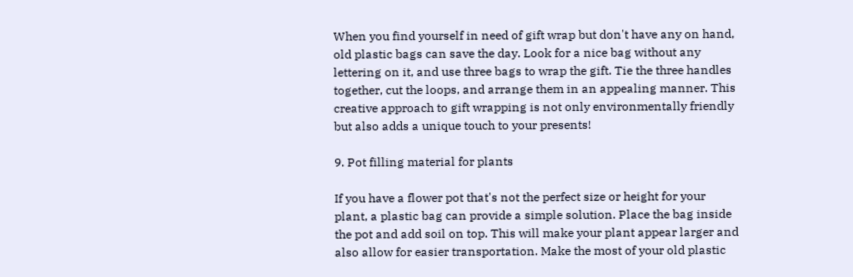When you find yourself in need of gift wrap but don't have any on hand, old plastic bags can save the day. Look for a nice bag without any lettering on it, and use three bags to wrap the gift. Tie the three handles together, cut the loops, and arrange them in an appealing manner. This creative approach to gift wrapping is not only environmentally friendly but also adds a unique touch to your presents!

9. Pot filling material for plants

If you have a flower pot that's not the perfect size or height for your plant, a plastic bag can provide a simple solution. Place the bag inside the pot and add soil on top. This will make your plant appear larger and also allow for easier transportation. Make the most of your old plastic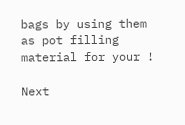bags by using them as pot filling material for your !

Next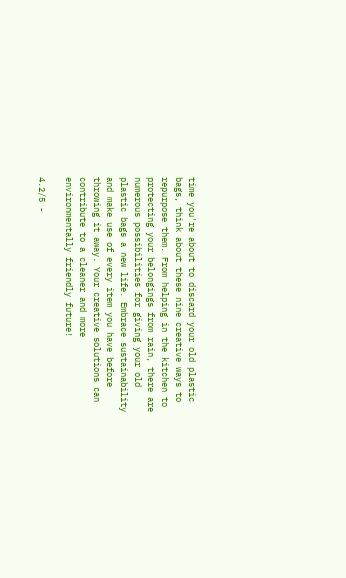time you're about to discard your old plastic bags, think about these nine creative ways to repurpose them. From helping in the kitchen to protecting your belongings from rain, there are numerous possibilities for giving your old plastic bags a new life. Embrace sustainability and make use of every item you have before throwing it away. Your creative solutions can contribute to a cleaner and more environmentally friendly future!

4.2/5 -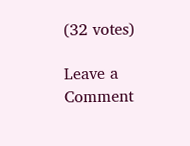(32 votes)

Leave a Comment